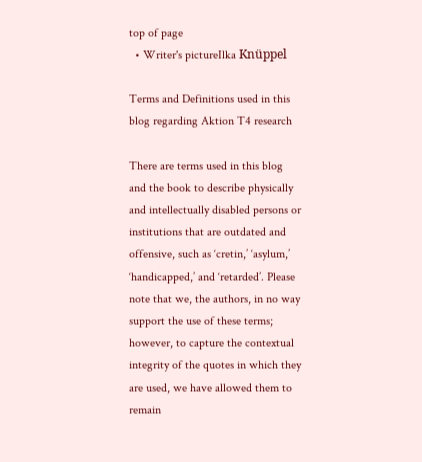top of page
  • Writer's pictureIlka Knüppel

Terms and Definitions used in this blog regarding Aktion T4 research

There are terms used in this blog and the book to describe physically and intellectually disabled persons or institutions that are outdated and offensive, such as ‘cretin,’ ‘asylum,’ ‘handicapped,’ and ‘retarded’. Please note that we, the authors, in no way support the use of these terms; however, to capture the contextual integrity of the quotes in which they are used, we have allowed them to remain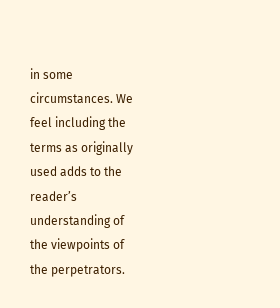in some circumstances. We feel including the terms as originally used adds to the reader’s understanding of the viewpoints of the perpetrators.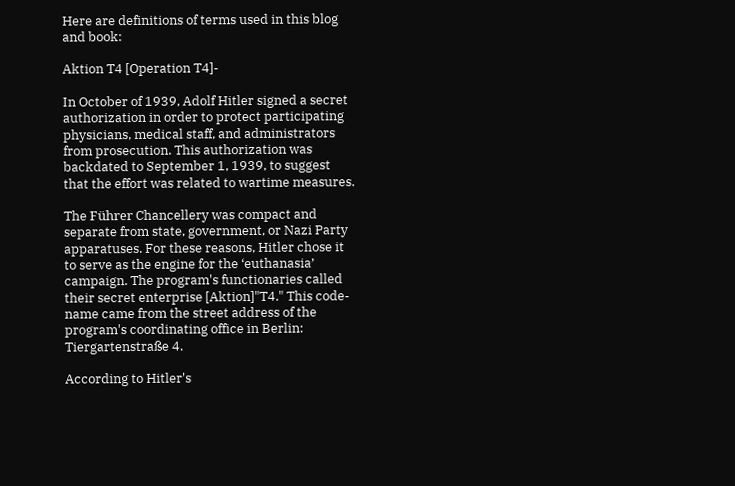Here are definitions of terms used in this blog and book:

Aktion T4 [Operation T4]-

In October of 1939, Adolf Hitler signed a secret authorization in order to protect participating physicians, medical staff, and administrators from prosecution. This authorization was backdated to September 1, 1939, to suggest that the effort was related to wartime measures.

The Führer Chancellery was compact and separate from state, government, or Nazi Party apparatuses. For these reasons, Hitler chose it to serve as the engine for the ‘euthanasia’ campaign. The program's functionaries called their secret enterprise [Aktion]"T4." This code-name came from the street address of the program's coordinating office in Berlin: Tiergartenstraße 4.

According to Hitler's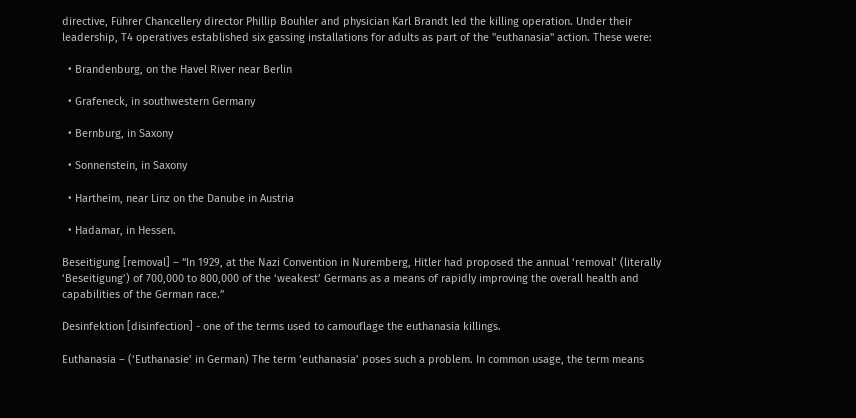directive, Führer Chancellery director Phillip Bouhler and physician Karl Brandt led the killing operation. Under their leadership, T4 operatives established six gassing installations for adults as part of the "euthanasia" action. These were:

  • Brandenburg, on the Havel River near Berlin

  • Grafeneck, in southwestern Germany

  • Bernburg, in Saxony

  • Sonnenstein, in Saxony

  • Hartheim, near Linz on the Danube in Austria

  • Hadamar, in Hessen.

Beseitigung [removal] – “In 1929, at the Nazi Convention in Nuremberg, Hitler had proposed the annual ‘removal’ (literally ‘Beseitigung’) of 700,000 to 800,000 of the ‘weakest’ Germans as a means of rapidly improving the overall health and capabilities of the German race.”

Desinfektion [disinfection] - one of the terms used to camouflage the euthanasia killings.

Euthanasia – (‘Euthanasie’ in German) The term ‘euthanasia’ poses such a problem. In common usage, the term means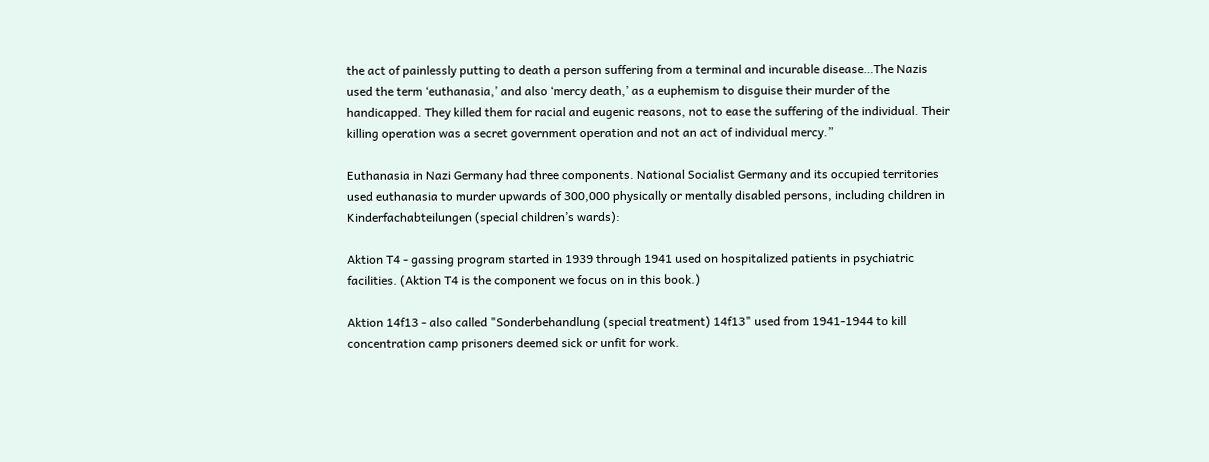the act of painlessly putting to death a person suffering from a terminal and incurable disease…The Nazis used the term ‘euthanasia,’ and also ‘mercy death,’ as a euphemism to disguise their murder of the handicapped. They killed them for racial and eugenic reasons, not to ease the suffering of the individual. Their killing operation was a secret government operation and not an act of individual mercy.”

Euthanasia in Nazi Germany had three components. National Socialist Germany and its occupied territories used euthanasia to murder upwards of 300,000 physically or mentally disabled persons, including children in Kinderfachabteilungen (special children’s wards):

Aktion T4 - gassing program started in 1939 through 1941 used on hospitalized patients in psychiatric facilities. (Aktion T4 is the component we focus on in this book.)

Aktion 14f13 - also called "Sonderbehandlung (special treatment) 14f13" used from 1941-1944 to kill concentration camp prisoners deemed sick or unfit for work.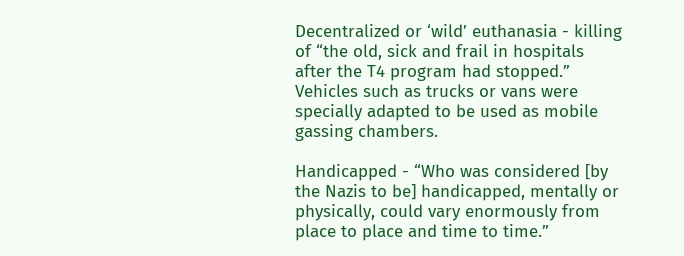Decentralized or ‘wild’ euthanasia - killing of “the old, sick and frail in hospitals after the T4 program had stopped.” Vehicles such as trucks or vans were specially adapted to be used as mobile gassing chambers.

Handicapped - “Who was considered [by the Nazis to be] handicapped, mentally or physically, could vary enormously from place to place and time to time.”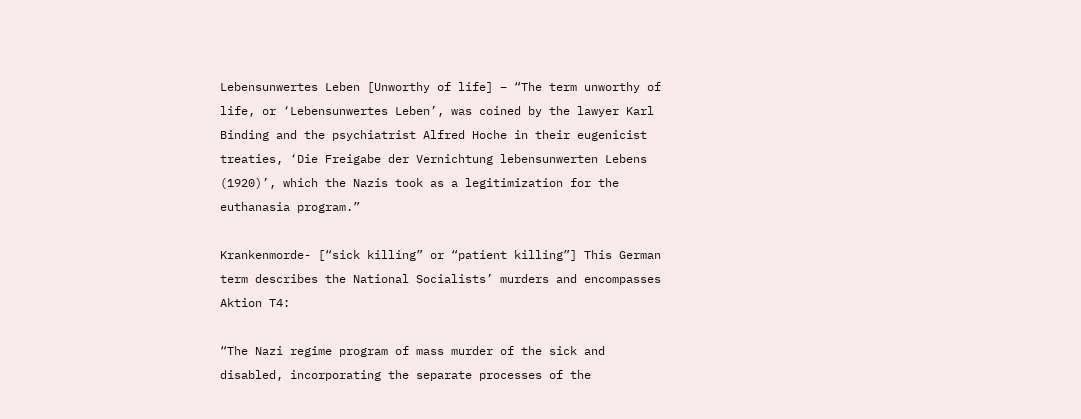Lebensunwertes Leben [Unworthy of life] – “The term unworthy of life, or ‘Lebensunwertes Leben’, was coined by the lawyer Karl Binding and the psychiatrist Alfred Hoche in their eugenicist treaties, ‘Die Freigabe der Vernichtung lebensunwerten Lebens (1920)’, which the Nazis took as a legitimization for the euthanasia program.”

Krankenmorde- [“sick killing” or “patient killing”] This German term describes the National Socialists’ murders and encompasses Aktion T4:

“The Nazi regime program of mass murder of the sick and disabled, incorporating the separate processes of the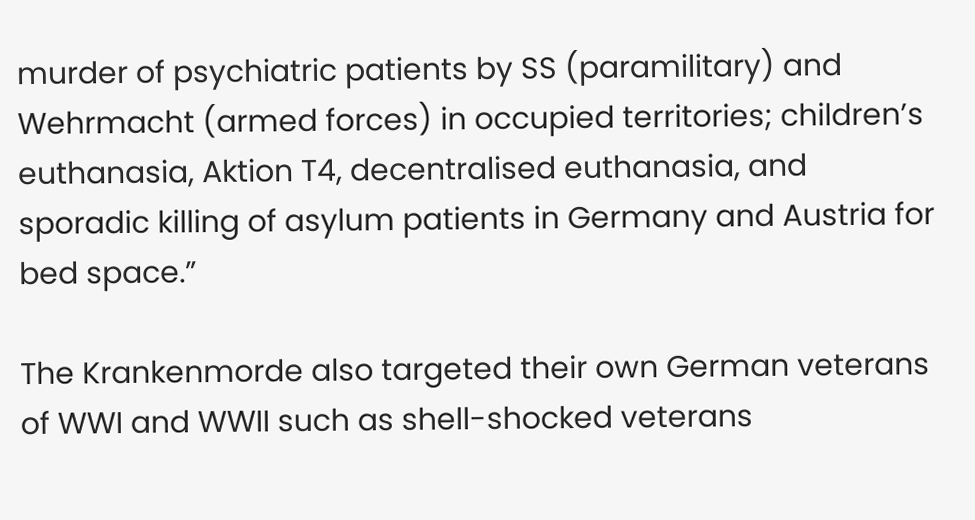murder of psychiatric patients by SS (paramilitary) and Wehrmacht (armed forces) in occupied territories; children’s euthanasia, Aktion T4, decentralised euthanasia, and sporadic killing of asylum patients in Germany and Austria for bed space.”

The Krankenmorde also targeted their own German veterans of WWI and WWII such as shell-shocked veterans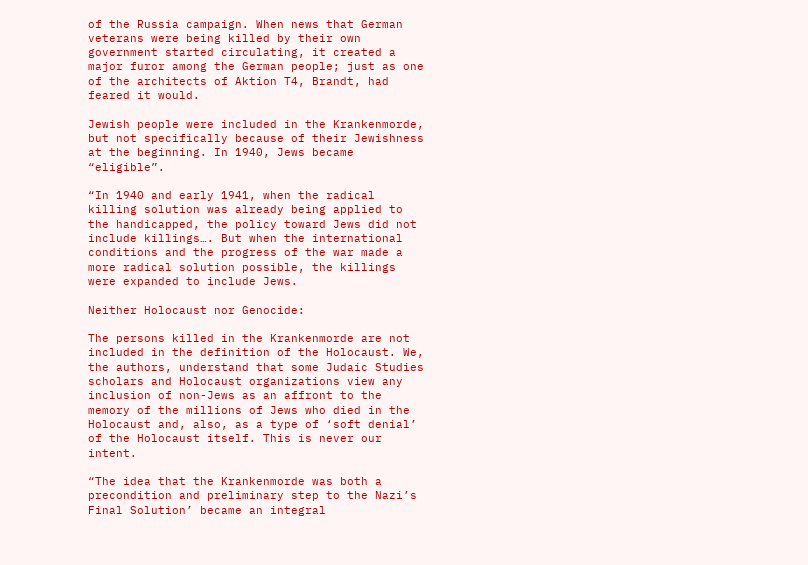of the Russia campaign. When news that German veterans were being killed by their own government started circulating, it created a major furor among the German people; just as one of the architects of Aktion T4, Brandt, had feared it would.

Jewish people were included in the Krankenmorde, but not specifically because of their Jewishness at the beginning. In 1940, Jews became “eligible”.

“In 1940 and early 1941, when the radical killing solution was already being applied to the handicapped, the policy toward Jews did not include killings…. But when the international conditions and the progress of the war made a more radical solution possible, the killings were expanded to include Jews.

Neither Holocaust nor Genocide:

The persons killed in the Krankenmorde are not included in the definition of the Holocaust. We, the authors, understand that some Judaic Studies scholars and Holocaust organizations view any inclusion of non-Jews as an affront to the memory of the millions of Jews who died in the Holocaust and, also, as a type of ‘soft denial’ of the Holocaust itself. This is never our intent.

“The idea that the Krankenmorde was both a precondition and preliminary step to the Nazi’s Final Solution’ became an integral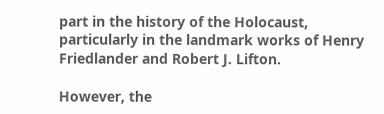part in the history of the Holocaust, particularly in the landmark works of Henry Friedlander and Robert J. Lifton.

However, the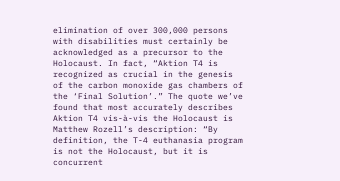elimination of over 300,000 persons with disabilities must certainly be acknowledged as a precursor to the Holocaust. In fact, “Aktion T4 is recognized as crucial in the genesis of the carbon monoxide gas chambers of the ‘Final Solution’.” The quote we’ve found that most accurately describes Aktion T4 vis-à-vis the Holocaust is Matthew Rozell’s description: “By definition, the T-4 euthanasia program is not the Holocaust, but it is concurrent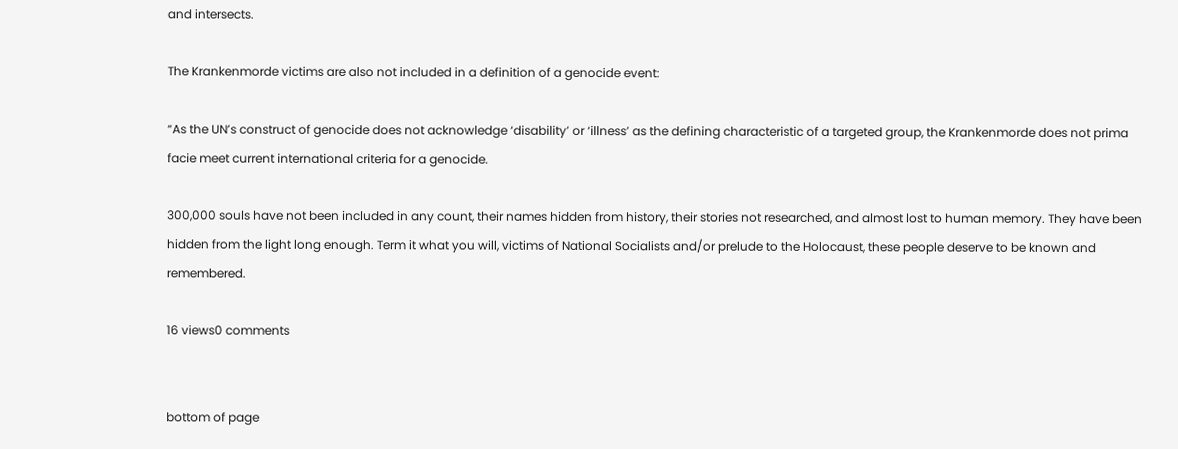and intersects.

The Krankenmorde victims are also not included in a definition of a genocide event:

“As the UN’s construct of genocide does not acknowledge ‘disability’ or ‘illness’ as the defining characteristic of a targeted group, the Krankenmorde does not prima facie meet current international criteria for a genocide.

300,000 souls have not been included in any count, their names hidden from history, their stories not researched, and almost lost to human memory. They have been hidden from the light long enough. Term it what you will, victims of National Socialists and/or prelude to the Holocaust, these people deserve to be known and remembered.

16 views0 comments


bottom of page